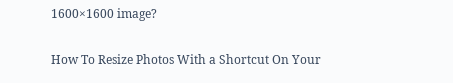1600×1600 image?

How To Resize Photos With a Shortcut On Your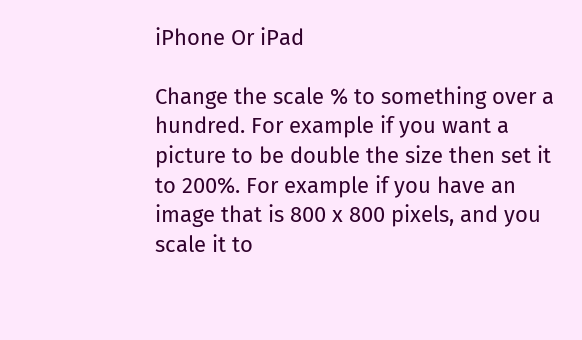iPhone Or iPad

Change the scale % to something over a hundred. For example if you want a picture to be double the size then set it to 200%. For example if you have an image that is 800 x 800 pixels, and you scale it to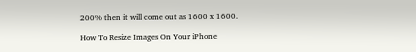200% then it will come out as 1600 x 1600.

How To Resize Images On Your iPhone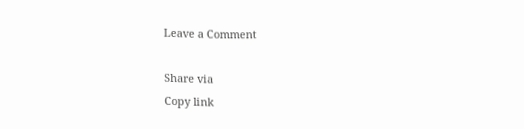Leave a Comment

Share via
Copy link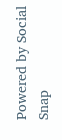Powered by Social Snap